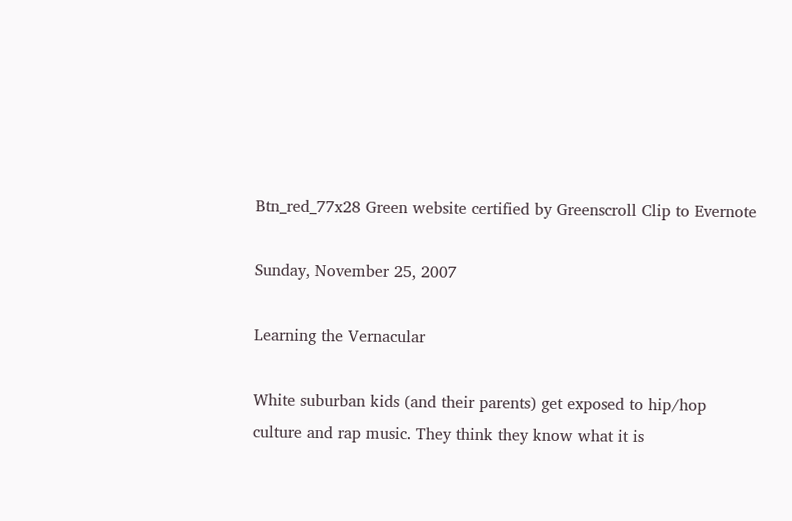Btn_red_77x28 Green website certified by Greenscroll Clip to Evernote

Sunday, November 25, 2007

Learning the Vernacular

White suburban kids (and their parents) get exposed to hip/hop culture and rap music. They think they know what it is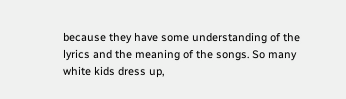because they have some understanding of the lyrics and the meaning of the songs. So many white kids dress up,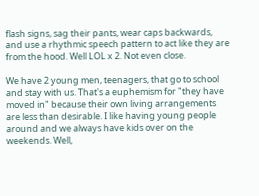flash signs, sag their pants, wear caps backwards, and use a rhythmic speech pattern to act like they are from the hood. Well LOL x 2. Not even close.

We have 2 young men, teenagers, that go to school and stay with us. That's a euphemism for "they have moved in" because their own living arrangements are less than desirable. I like having young people around and we always have kids over on the weekends. Well,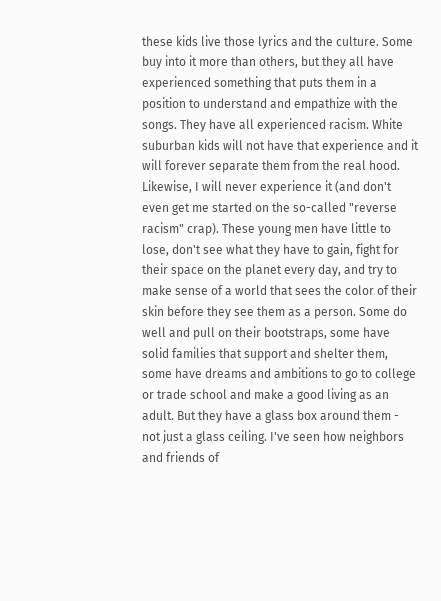these kids live those lyrics and the culture. Some buy into it more than others, but they all have experienced something that puts them in a position to understand and empathize with the songs. They have all experienced racism. White suburban kids will not have that experience and it will forever separate them from the real hood. Likewise, I will never experience it (and don't even get me started on the so-called "reverse racism" crap). These young men have little to lose, don't see what they have to gain, fight for their space on the planet every day, and try to make sense of a world that sees the color of their skin before they see them as a person. Some do well and pull on their bootstraps, some have solid families that support and shelter them, some have dreams and ambitions to go to college or trade school and make a good living as an adult. But they have a glass box around them - not just a glass ceiling. I've seen how neighbors and friends of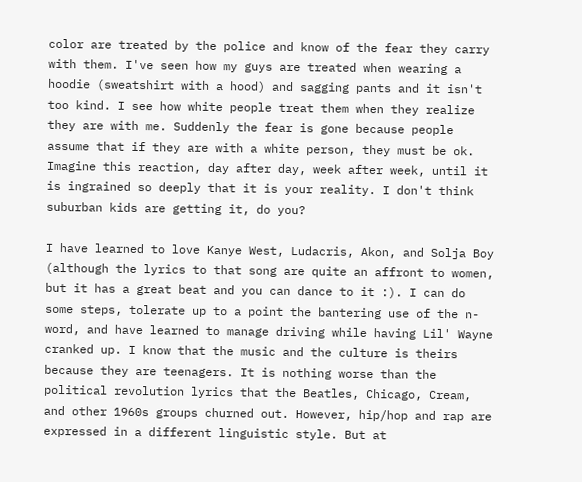color are treated by the police and know of the fear they carry with them. I've seen how my guys are treated when wearing a hoodie (sweatshirt with a hood) and sagging pants and it isn't too kind. I see how white people treat them when they realize they are with me. Suddenly the fear is gone because people assume that if they are with a white person, they must be ok. Imagine this reaction, day after day, week after week, until it is ingrained so deeply that it is your reality. I don't think suburban kids are getting it, do you?

I have learned to love Kanye West, Ludacris, Akon, and Solja Boy (although the lyrics to that song are quite an affront to women, but it has a great beat and you can dance to it :). I can do some steps, tolerate up to a point the bantering use of the n-word, and have learned to manage driving while having Lil' Wayne cranked up. I know that the music and the culture is theirs because they are teenagers. It is nothing worse than the political revolution lyrics that the Beatles, Chicago, Cream, and other 1960s groups churned out. However, hip/hop and rap are expressed in a different linguistic style. But at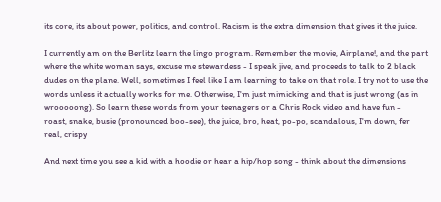its core, its about power, politics, and control. Racism is the extra dimension that gives it the juice.

I currently am on the Berlitz learn the lingo program. Remember the movie, Airplane!, and the part where the white woman says, excuse me stewardess - I speak jive, and proceeds to talk to 2 black dudes on the plane. Well, sometimes I feel like I am learning to take on that role. I try not to use the words unless it actually works for me. Otherwise, I'm just mimicking and that is just wrong (as in wrooooong). So learn these words from your teenagers or a Chris Rock video and have fun -
roast, snake, busie (pronounced boo-see), the juice, bro, heat, po-po, scandalous, I'm down, fer real, crispy

And next time you see a kid with a hoodie or hear a hip/hop song - think about the dimensions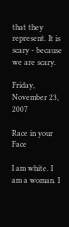that they represent. It is scary - because we are scary.

Friday, November 23, 2007

Race in your Face

I am white. I am a woman. I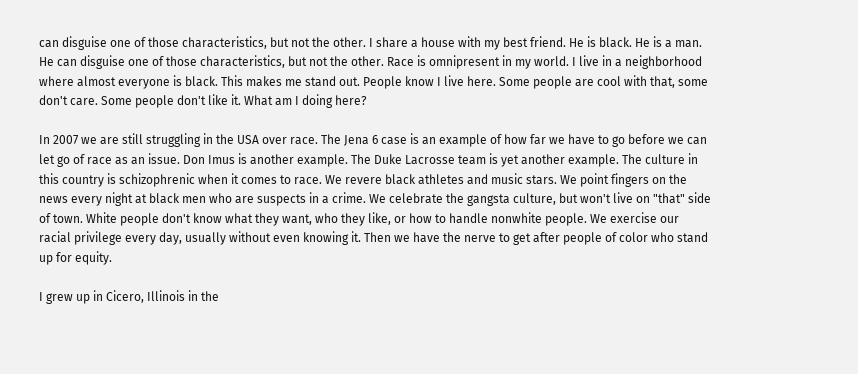can disguise one of those characteristics, but not the other. I share a house with my best friend. He is black. He is a man. He can disguise one of those characteristics, but not the other. Race is omnipresent in my world. I live in a neighborhood where almost everyone is black. This makes me stand out. People know I live here. Some people are cool with that, some don't care. Some people don't like it. What am I doing here?

In 2007 we are still struggling in the USA over race. The Jena 6 case is an example of how far we have to go before we can let go of race as an issue. Don Imus is another example. The Duke Lacrosse team is yet another example. The culture in this country is schizophrenic when it comes to race. We revere black athletes and music stars. We point fingers on the news every night at black men who are suspects in a crime. We celebrate the gangsta culture, but won't live on "that" side of town. White people don't know what they want, who they like, or how to handle nonwhite people. We exercise our racial privilege every day, usually without even knowing it. Then we have the nerve to get after people of color who stand up for equity.

I grew up in Cicero, Illinois in the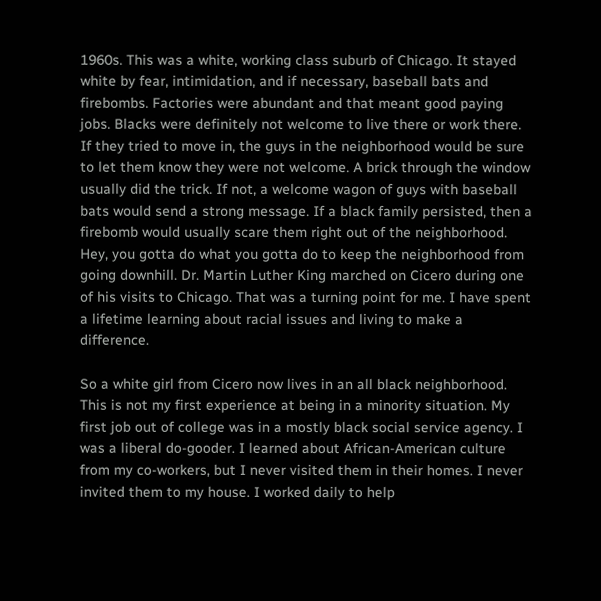1960s. This was a white, working class suburb of Chicago. It stayed white by fear, intimidation, and if necessary, baseball bats and firebombs. Factories were abundant and that meant good paying jobs. Blacks were definitely not welcome to live there or work there. If they tried to move in, the guys in the neighborhood would be sure to let them know they were not welcome. A brick through the window usually did the trick. If not, a welcome wagon of guys with baseball bats would send a strong message. If a black family persisted, then a firebomb would usually scare them right out of the neighborhood. Hey, you gotta do what you gotta do to keep the neighborhood from going downhill. Dr. Martin Luther King marched on Cicero during one of his visits to Chicago. That was a turning point for me. I have spent a lifetime learning about racial issues and living to make a difference.

So a white girl from Cicero now lives in an all black neighborhood. This is not my first experience at being in a minority situation. My first job out of college was in a mostly black social service agency. I was a liberal do-gooder. I learned about African-American culture from my co-workers, but I never visited them in their homes. I never invited them to my house. I worked daily to help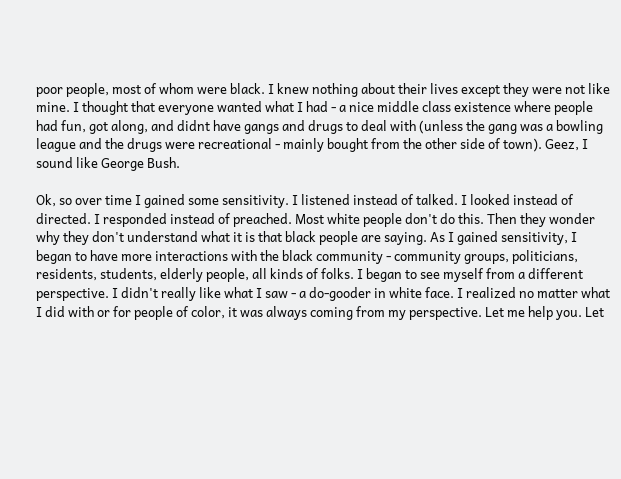poor people, most of whom were black. I knew nothing about their lives except they were not like mine. I thought that everyone wanted what I had - a nice middle class existence where people had fun, got along, and didnt have gangs and drugs to deal with (unless the gang was a bowling league and the drugs were recreational - mainly bought from the other side of town). Geez, I sound like George Bush.

Ok, so over time I gained some sensitivity. I listened instead of talked. I looked instead of directed. I responded instead of preached. Most white people don't do this. Then they wonder why they don't understand what it is that black people are saying. As I gained sensitivity, I began to have more interactions with the black community - community groups, politicians, residents, students, elderly people, all kinds of folks. I began to see myself from a different perspective. I didn't really like what I saw - a do-gooder in white face. I realized no matter what I did with or for people of color, it was always coming from my perspective. Let me help you. Let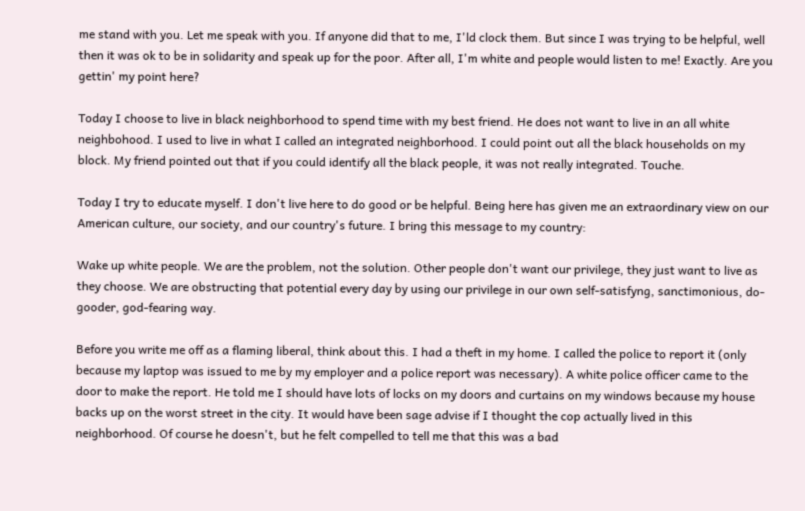me stand with you. Let me speak with you. If anyone did that to me, I'ld clock them. But since I was trying to be helpful, well then it was ok to be in solidarity and speak up for the poor. After all, I'm white and people would listen to me! Exactly. Are you gettin' my point here?

Today I choose to live in black neighborhood to spend time with my best friend. He does not want to live in an all white neighbohood. I used to live in what I called an integrated neighborhood. I could point out all the black households on my block. My friend pointed out that if you could identify all the black people, it was not really integrated. Touche.

Today I try to educate myself. I don't live here to do good or be helpful. Being here has given me an extraordinary view on our American culture, our society, and our country's future. I bring this message to my country:

Wake up white people. We are the problem, not the solution. Other people don't want our privilege, they just want to live as they choose. We are obstructing that potential every day by using our privilege in our own self-satisfyng, sanctimonious, do-gooder, god-fearing way.

Before you write me off as a flaming liberal, think about this. I had a theft in my home. I called the police to report it (only because my laptop was issued to me by my employer and a police report was necessary). A white police officer came to the door to make the report. He told me I should have lots of locks on my doors and curtains on my windows because my house backs up on the worst street in the city. It would have been sage advise if I thought the cop actually lived in this neighborhood. Of course he doesn't, but he felt compelled to tell me that this was a bad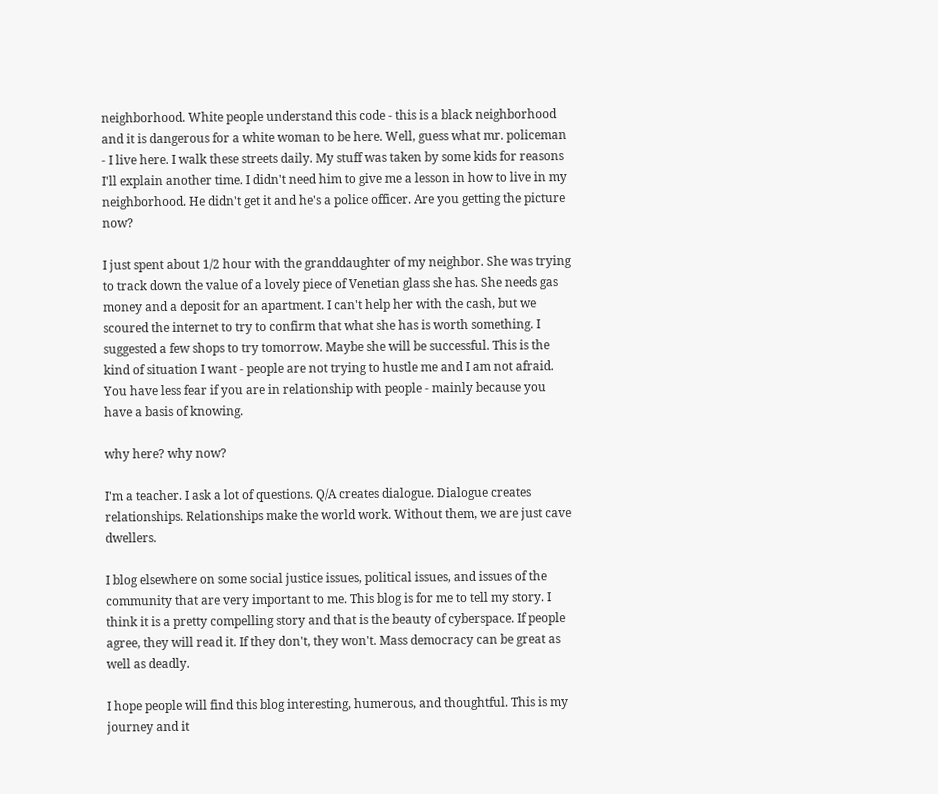neighborhood. White people understand this code - this is a black neighborhood and it is dangerous for a white woman to be here. Well, guess what mr. policeman - I live here. I walk these streets daily. My stuff was taken by some kids for reasons I'll explain another time. I didn't need him to give me a lesson in how to live in my neighborhood. He didn't get it and he's a police officer. Are you getting the picture now?

I just spent about 1/2 hour with the granddaughter of my neighbor. She was trying to track down the value of a lovely piece of Venetian glass she has. She needs gas money and a deposit for an apartment. I can't help her with the cash, but we scoured the internet to try to confirm that what she has is worth something. I suggested a few shops to try tomorrow. Maybe she will be successful. This is the kind of situation I want - people are not trying to hustle me and I am not afraid. You have less fear if you are in relationship with people - mainly because you have a basis of knowing.

why here? why now?

I'm a teacher. I ask a lot of questions. Q/A creates dialogue. Dialogue creates relationships. Relationships make the world work. Without them, we are just cave dwellers.

I blog elsewhere on some social justice issues, political issues, and issues of the community that are very important to me. This blog is for me to tell my story. I think it is a pretty compelling story and that is the beauty of cyberspace. If people agree, they will read it. If they don't, they won't. Mass democracy can be great as well as deadly.

I hope people will find this blog interesting, humerous, and thoughtful. This is my journey and it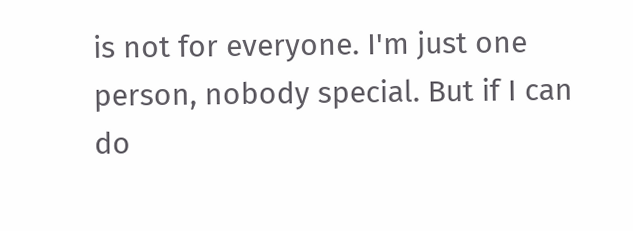is not for everyone. I'm just one person, nobody special. But if I can do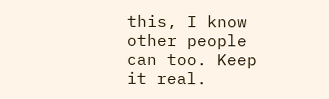this, I know other people can too. Keep it real.